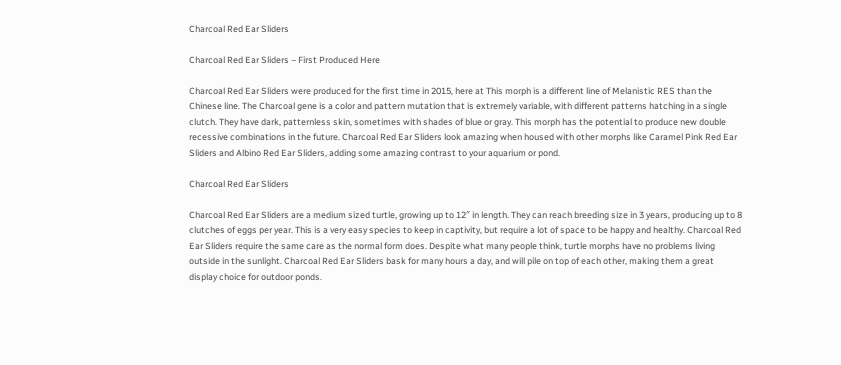Charcoal Red Ear Sliders

Charcoal Red Ear Sliders – First Produced Here

Charcoal Red Ear Sliders were produced for the first time in 2015, here at This morph is a different line of Melanistic RES than the Chinese line. The Charcoal gene is a color and pattern mutation that is extremely variable, with different patterns hatching in a single clutch. They have dark, patternless skin, sometimes with shades of blue or gray. This morph has the potential to produce new double recessive combinations in the future. Charcoal Red Ear Sliders look amazing when housed with other morphs like Caramel Pink Red Ear Sliders and Albino Red Ear Sliders, adding some amazing contrast to your aquarium or pond.

Charcoal Red Ear Sliders

Charcoal Red Ear Sliders are a medium sized turtle, growing up to 12″ in length. They can reach breeding size in 3 years, producing up to 8 clutches of eggs per year. This is a very easy species to keep in captivity, but require a lot of space to be happy and healthy. Charcoal Red Ear Sliders require the same care as the normal form does. Despite what many people think, turtle morphs have no problems living outside in the sunlight. Charcoal Red Ear Sliders bask for many hours a day, and will pile on top of each other, making them a great display choice for outdoor ponds.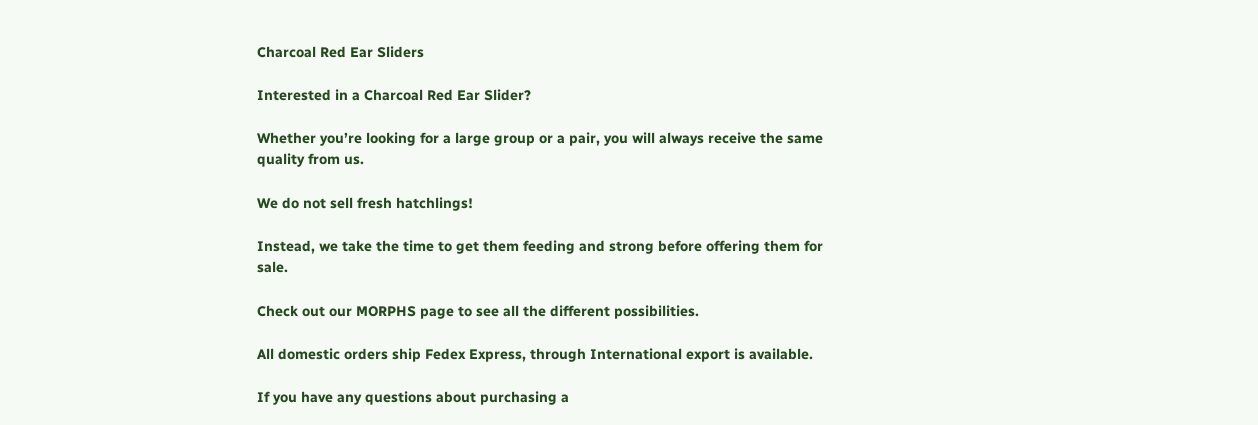Charcoal Red Ear Sliders

Interested in a Charcoal Red Ear Slider?

Whether you’re looking for a large group or a pair, you will always receive the same quality from us.

We do not sell fresh hatchlings!

Instead, we take the time to get them feeding and strong before offering them for sale.

Check out our MORPHS page to see all the different possibilities.

All domestic orders ship Fedex Express, through International export is available.

If you have any questions about purchasing a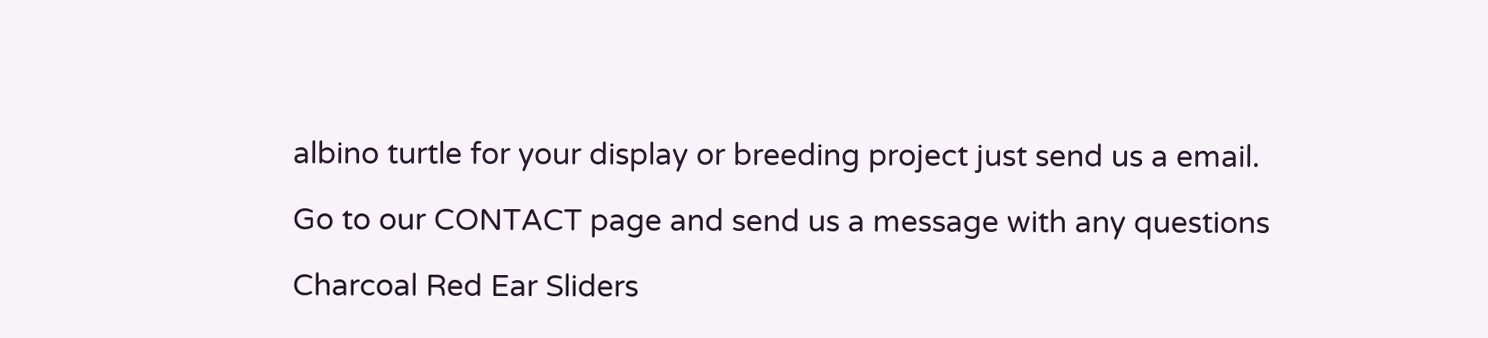albino turtle for your display or breeding project just send us a email.

Go to our CONTACT page and send us a message with any questions

Charcoal Red Ear Sliders